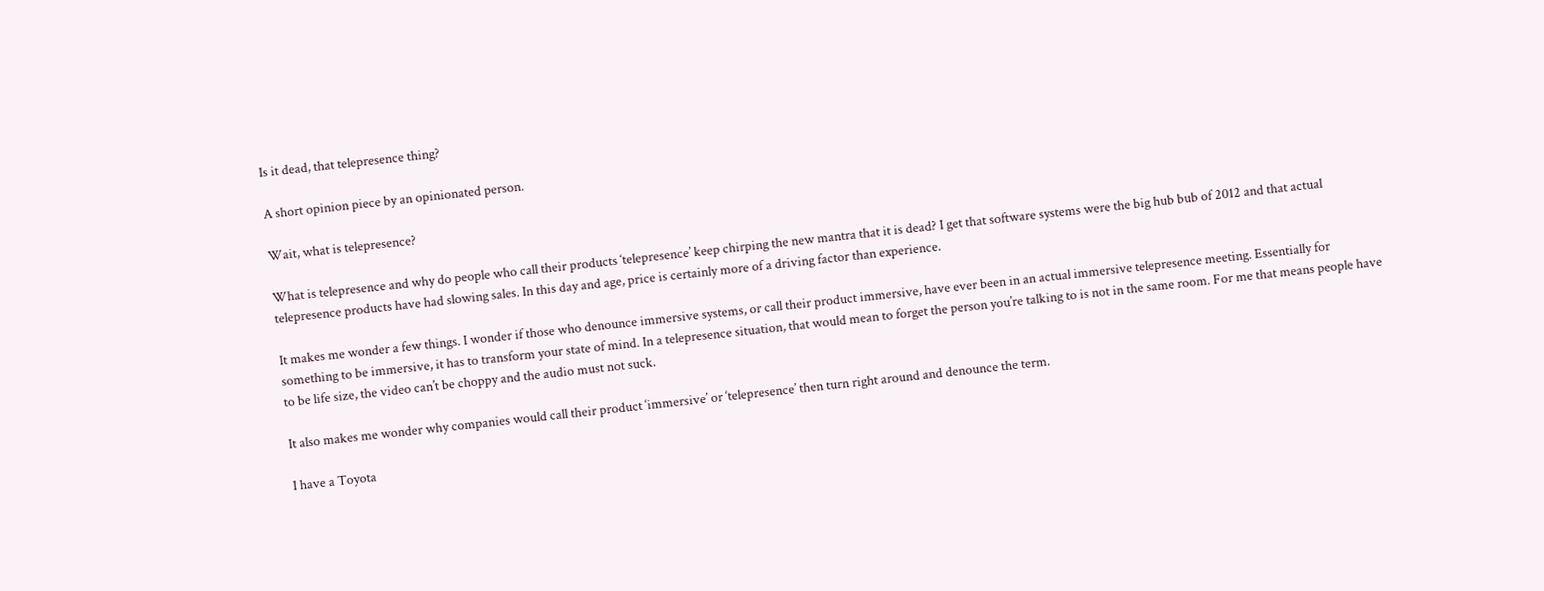Is it dead, that telepresence thing?

A short opinion piece by an opinionated person.

Wait, what is telepresence?

What is telepresence and why do people who call their products ‘telepresence’ keep chirping the new mantra that it is dead? I get that software systems were the big hub bub of 2012 and that actual telepresence products have had slowing sales. In this day and age, price is certainly more of a driving factor than experience.

It makes me wonder a few things. I wonder if those who denounce immersive systems, or call their product immersive, have ever been in an actual immersive telepresence meeting. Essentially for something to be immersive, it has to transform your state of mind. In a telepresence situation, that would mean to forget the person you’re talking to is not in the same room. For me that means people have to be life size, the video can’t be choppy and the audio must not suck.

It also makes me wonder why companies would call their product ‘immersive’ or ‘telepresence’ then turn right around and denounce the term.

I have a Toyota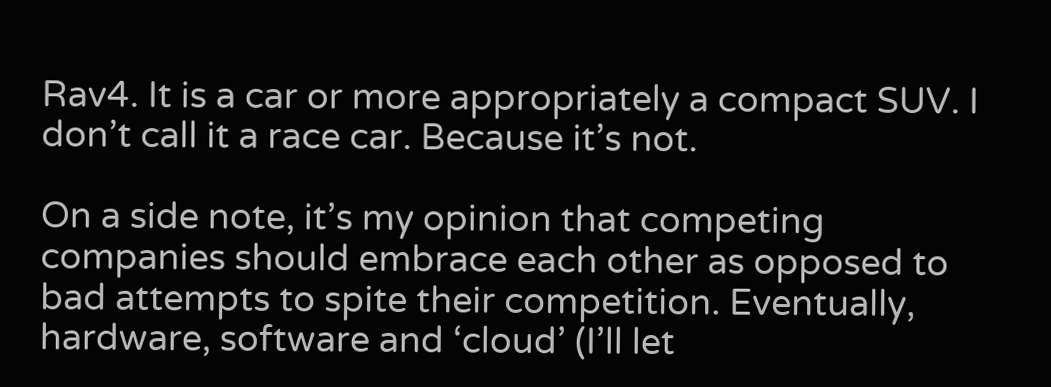Rav4. It is a car or more appropriately a compact SUV. I don’t call it a race car. Because it’s not.

On a side note, it’s my opinion that competing companies should embrace each other as opposed to bad attempts to spite their competition. Eventually, hardware, software and ‘cloud’ (I’ll let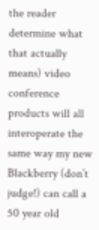the reader determine what that actually means) video conference products will all interoperate the same way my new Blackberry (don’t judge!) can call a 50 year old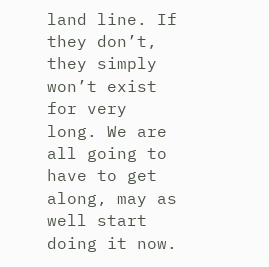land line. If they don’t, they simply won’t exist for very long. We are all going to have to get along, may as well start doing it now.